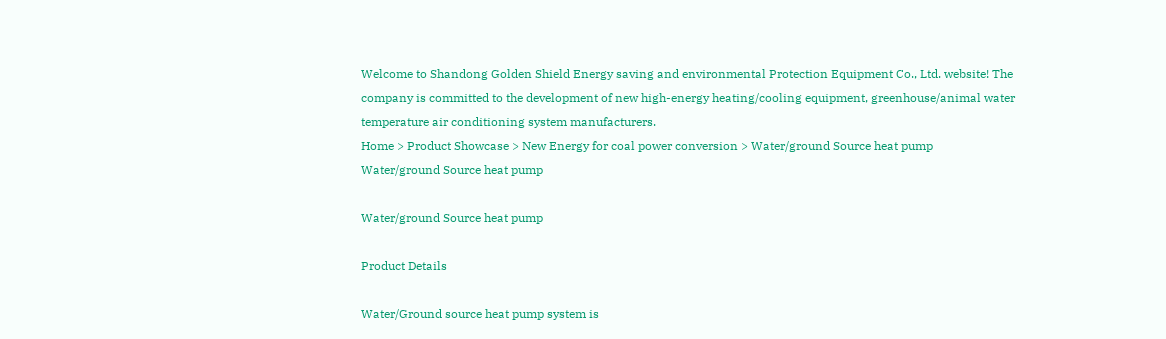Welcome to Shandong Golden Shield Energy saving and environmental Protection Equipment Co., Ltd. website! The company is committed to the development of new high-energy heating/cooling equipment, greenhouse/animal water temperature air conditioning system manufacturers.
Home > Product Showcase > New Energy for coal power conversion > Water/ground Source heat pump
Water/ground Source heat pump

Water/ground Source heat pump

Product Details

Water/Ground source heat pump system is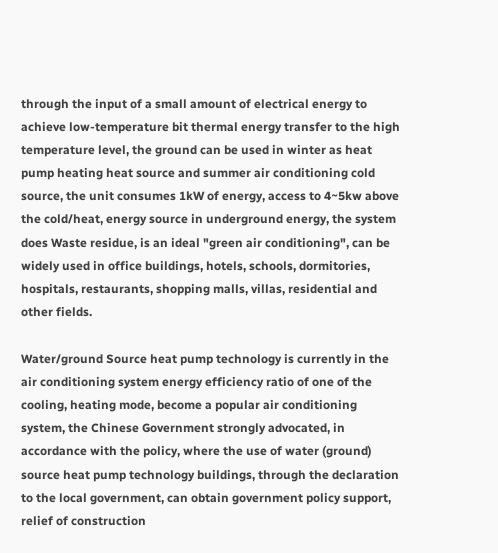through the input of a small amount of electrical energy to achieve low-temperature bit thermal energy transfer to the high temperature level, the ground can be used in winter as heat pump heating heat source and summer air conditioning cold source, the unit consumes 1kW of energy, access to 4~5kw above the cold/heat, energy source in underground energy, the system does Waste residue, is an ideal "green air conditioning", can be widely used in office buildings, hotels, schools, dormitories, hospitals, restaurants, shopping malls, villas, residential and other fields.

Water/ground Source heat pump technology is currently in the air conditioning system energy efficiency ratio of one of the cooling, heating mode, become a popular air conditioning system, the Chinese Government strongly advocated, in accordance with the policy, where the use of water (ground) source heat pump technology buildings, through the declaration to the local government, can obtain government policy support, relief of construction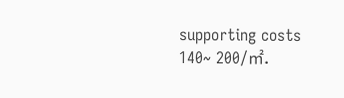supporting costs 140~ 200/㎡.